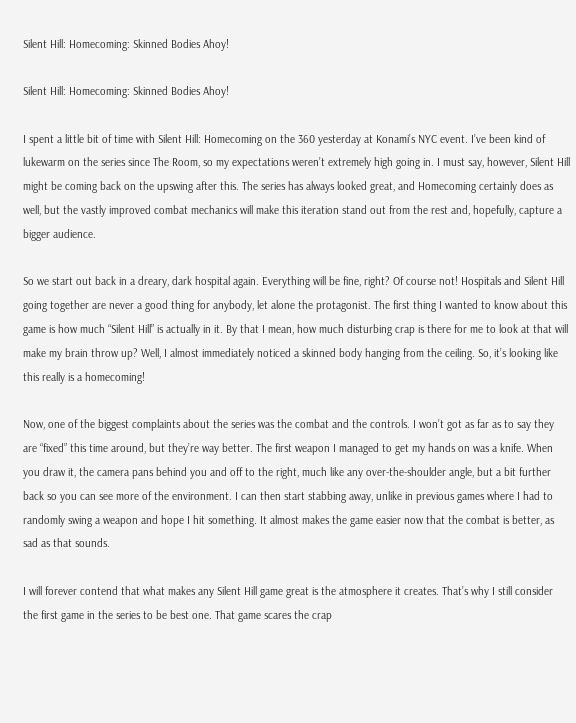Silent Hill: Homecoming: Skinned Bodies Ahoy!

Silent Hill: Homecoming: Skinned Bodies Ahoy!

I spent a little bit of time with Silent Hill: Homecoming on the 360 yesterday at Konami’s NYC event. I’ve been kind of lukewarm on the series since The Room, so my expectations weren’t extremely high going in. I must say, however, Silent Hill might be coming back on the upswing after this. The series has always looked great, and Homecoming certainly does as well, but the vastly improved combat mechanics will make this iteration stand out from the rest and, hopefully, capture a bigger audience.

So we start out back in a dreary, dark hospital again. Everything will be fine, right? Of course not! Hospitals and Silent Hill going together are never a good thing for anybody, let alone the protagonist. The first thing I wanted to know about this game is how much “Silent Hill” is actually in it. By that I mean, how much disturbing crap is there for me to look at that will make my brain throw up? Well, I almost immediately noticed a skinned body hanging from the ceiling. So, it’s looking like this really is a homecoming!

Now, one of the biggest complaints about the series was the combat and the controls. I won’t got as far as to say they are “fixed” this time around, but they’re way better. The first weapon I managed to get my hands on was a knife. When you draw it, the camera pans behind you and off to the right, much like any over-the-shoulder angle, but a bit further back so you can see more of the environment. I can then start stabbing away, unlike in previous games where I had to randomly swing a weapon and hope I hit something. It almost makes the game easier now that the combat is better, as sad as that sounds.

I will forever contend that what makes any Silent Hill game great is the atmosphere it creates. That’s why I still consider the first game in the series to be best one. That game scares the crap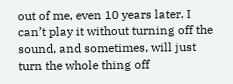out of me, even 10 years later. I can’t play it without turning off the sound, and sometimes, will just turn the whole thing off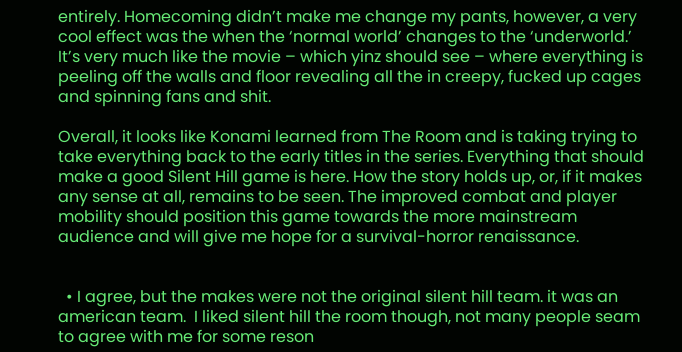entirely. Homecoming didn’t make me change my pants, however, a very cool effect was the when the ‘normal world’ changes to the ‘underworld.’ It’s very much like the movie – which yinz should see – where everything is peeling off the walls and floor revealing all the in creepy, fucked up cages and spinning fans and shit.

Overall, it looks like Konami learned from The Room and is taking trying to take everything back to the early titles in the series. Everything that should make a good Silent Hill game is here. How the story holds up, or, if it makes any sense at all, remains to be seen. The improved combat and player mobility should position this game towards the more mainstream audience and will give me hope for a survival-horror renaissance.


  • I agree, but the makes were not the original silent hill team. it was an american team.  I liked silent hill the room though, not many people seam to agree with me for some reson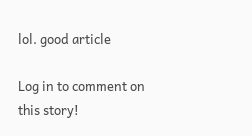lol. good article

Log in to comment on this story!